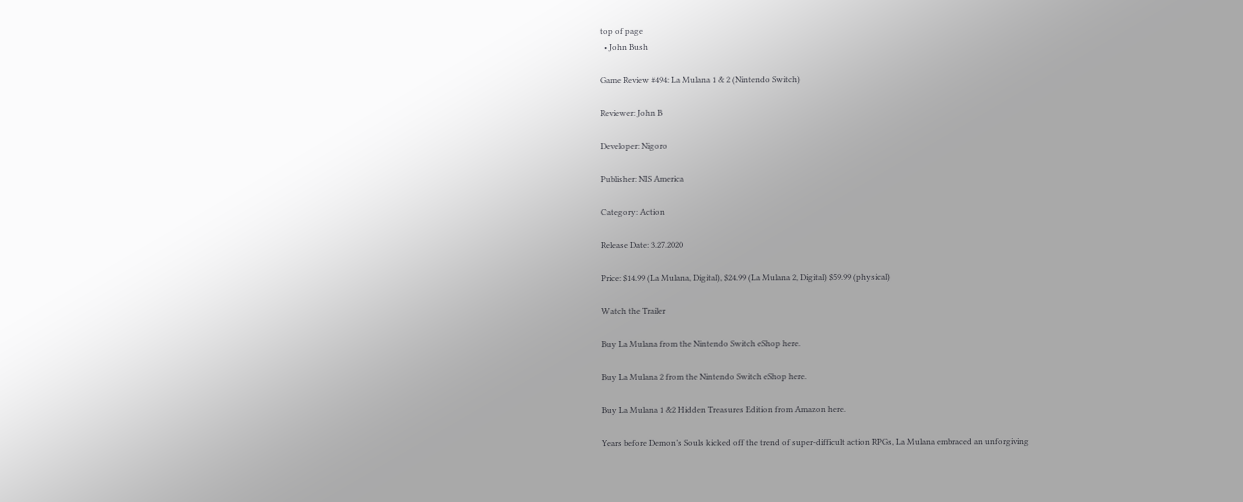top of page
  • John Bush

Game Review #494: La Mulana 1 & 2 (Nintendo Switch)

Reviewer: John B

Developer: Nigoro

Publisher: NIS America

Category: Action

Release Date: 3.27.2020

Price: $14.99 (La Mulana, Digital), $24.99 (La Mulana 2, Digital) $59.99 (physical)

Watch the Trailer

Buy La Mulana from the Nintendo Switch eShop here.

Buy La Mulana 2 from the Nintendo Switch eShop here.

Buy La Mulana 1 &2 Hidden Treasures Edition from Amazon here.

Years before Demon’s Souls kicked off the trend of super-difficult action RPGs, La Mulana embraced an unforgiving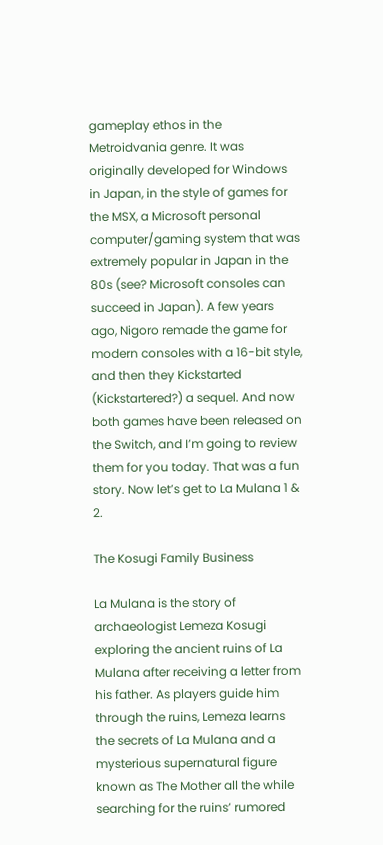gameplay ethos in the Metroidvania genre. It was originally developed for Windows in Japan, in the style of games for the MSX, a Microsoft personal computer/gaming system that was extremely popular in Japan in the 80s (see? Microsoft consoles can succeed in Japan). A few years ago, Nigoro remade the game for modern consoles with a 16-bit style, and then they Kickstarted (Kickstartered?) a sequel. And now both games have been released on the Switch, and I’m going to review them for you today. That was a fun story. Now let’s get to La Mulana 1 & 2.

The Kosugi Family Business

La Mulana is the story of archaeologist Lemeza Kosugi exploring the ancient ruins of La Mulana after receiving a letter from his father. As players guide him through the ruins, Lemeza learns the secrets of La Mulana and a mysterious supernatural figure known as The Mother all the while searching for the ruins’ rumored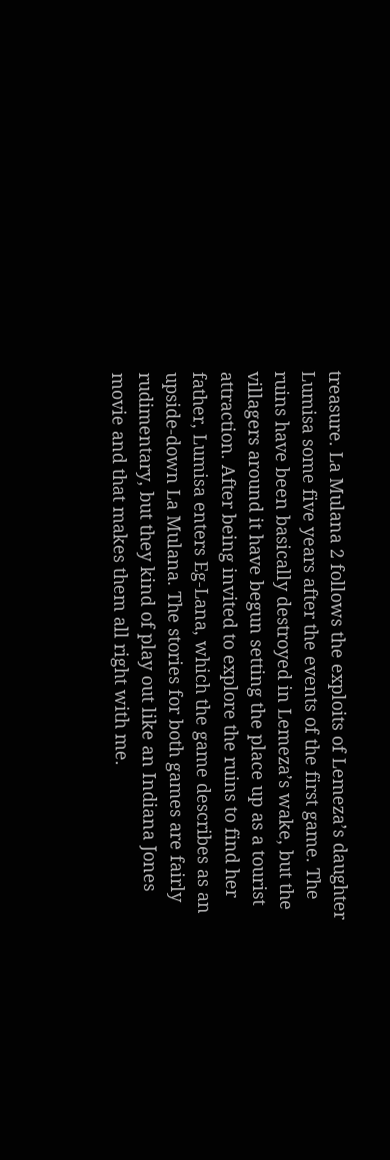treasure. La Mulana 2 follows the exploits of Lemeza’s daughter Lumisa some five years after the events of the first game. The ruins have been basically destroyed in Lemeza’s wake, but the villagers around it have begun setting the place up as a tourist attraction. After being invited to explore the ruins to find her father, Lumisa enters Eg-Lana, which the game describes as an upside-down La Mulana. The stories for both games are fairly rudimentary, but they kind of play out like an Indiana Jones movie and that makes them all right with me.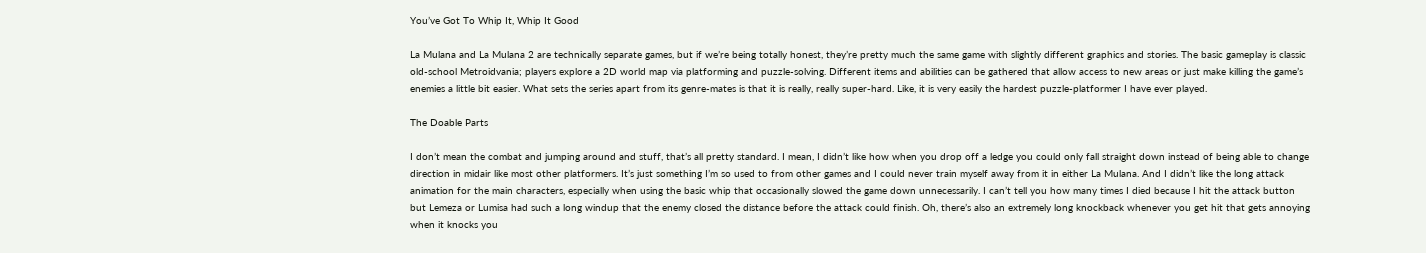You’ve Got To Whip It, Whip It Good

La Mulana and La Mulana 2 are technically separate games, but if we’re being totally honest, they’re pretty much the same game with slightly different graphics and stories. The basic gameplay is classic old-school Metroidvania; players explore a 2D world map via platforming and puzzle-solving. Different items and abilities can be gathered that allow access to new areas or just make killing the game’s enemies a little bit easier. What sets the series apart from its genre-mates is that it is really, really super-hard. Like, it is very easily the hardest puzzle-platformer I have ever played.

The Doable Parts

I don’t mean the combat and jumping around and stuff, that’s all pretty standard. I mean, I didn’t like how when you drop off a ledge you could only fall straight down instead of being able to change direction in midair like most other platformers. It’s just something I’m so used to from other games and I could never train myself away from it in either La Mulana. And I didn’t like the long attack animation for the main characters, especially when using the basic whip that occasionally slowed the game down unnecessarily. I can’t tell you how many times I died because I hit the attack button but Lemeza or Lumisa had such a long windup that the enemy closed the distance before the attack could finish. Oh, there’s also an extremely long knockback whenever you get hit that gets annoying when it knocks you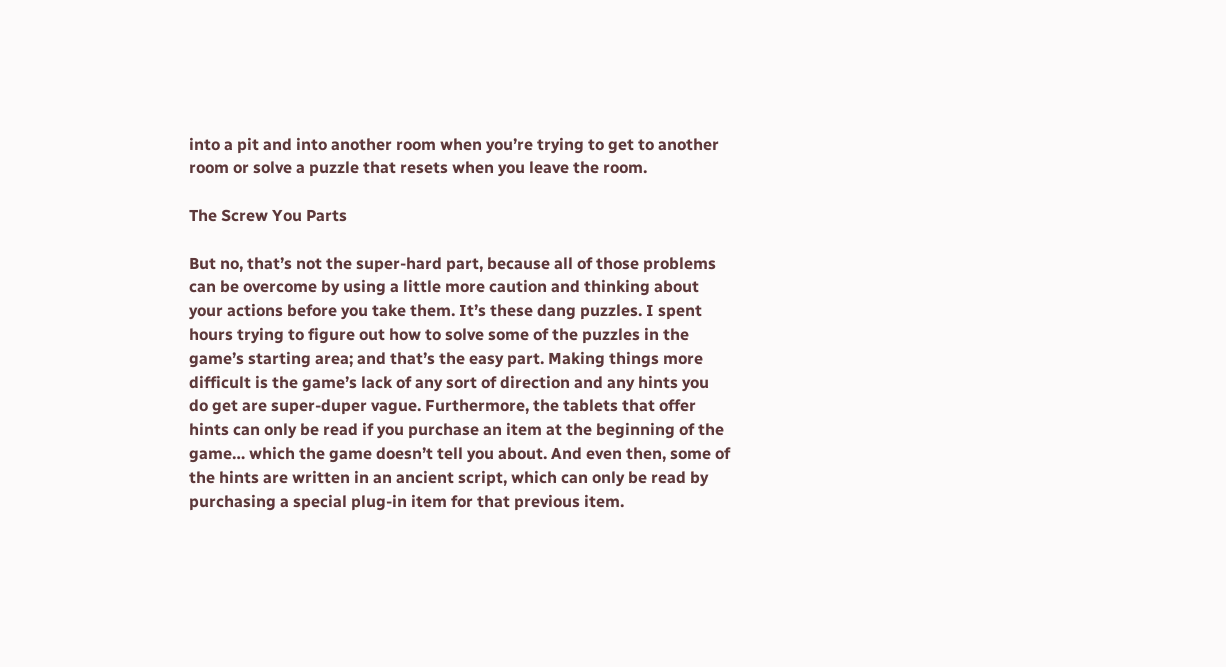into a pit and into another room when you’re trying to get to another room or solve a puzzle that resets when you leave the room.

The Screw You Parts

But no, that’s not the super-hard part, because all of those problems can be overcome by using a little more caution and thinking about your actions before you take them. It’s these dang puzzles. I spent hours trying to figure out how to solve some of the puzzles in the game’s starting area; and that’s the easy part. Making things more difficult is the game’s lack of any sort of direction and any hints you do get are super-duper vague. Furthermore, the tablets that offer hints can only be read if you purchase an item at the beginning of the game… which the game doesn’t tell you about. And even then, some of the hints are written in an ancient script, which can only be read by purchasing a special plug-in item for that previous item.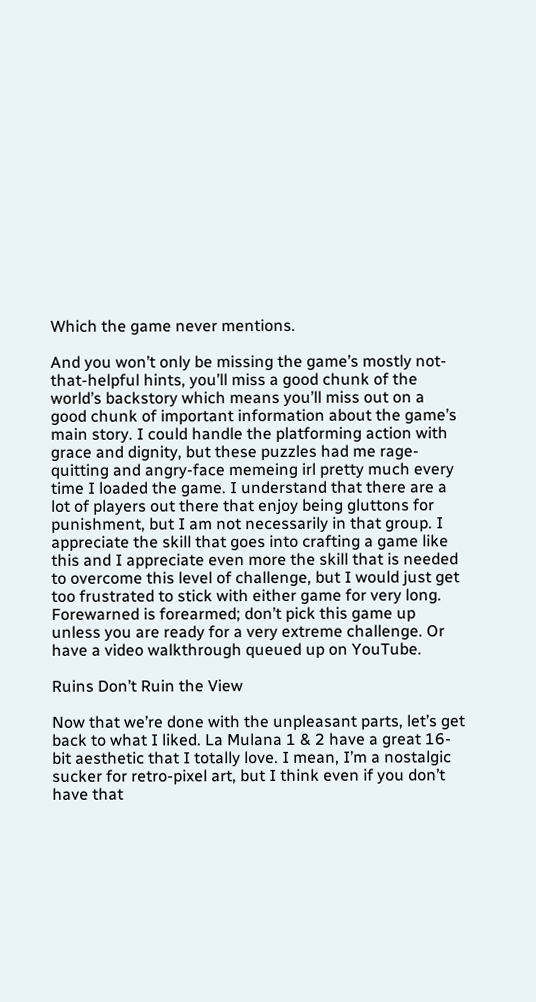Which the game never mentions.

And you won’t only be missing the game’s mostly not-that-helpful hints, you’ll miss a good chunk of the world’s backstory which means you’ll miss out on a good chunk of important information about the game’s main story. I could handle the platforming action with grace and dignity, but these puzzles had me rage-quitting and angry-face memeing irl pretty much every time I loaded the game. I understand that there are a lot of players out there that enjoy being gluttons for punishment, but I am not necessarily in that group. I appreciate the skill that goes into crafting a game like this and I appreciate even more the skill that is needed to overcome this level of challenge, but I would just get too frustrated to stick with either game for very long. Forewarned is forearmed; don’t pick this game up unless you are ready for a very extreme challenge. Or have a video walkthrough queued up on YouTube.

Ruins Don’t Ruin the View

Now that we’re done with the unpleasant parts, let’s get back to what I liked. La Mulana 1 & 2 have a great 16-bit aesthetic that I totally love. I mean, I’m a nostalgic sucker for retro-pixel art, but I think even if you don’t have that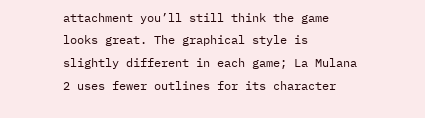attachment you’ll still think the game looks great. The graphical style is slightly different in each game; La Mulana 2 uses fewer outlines for its character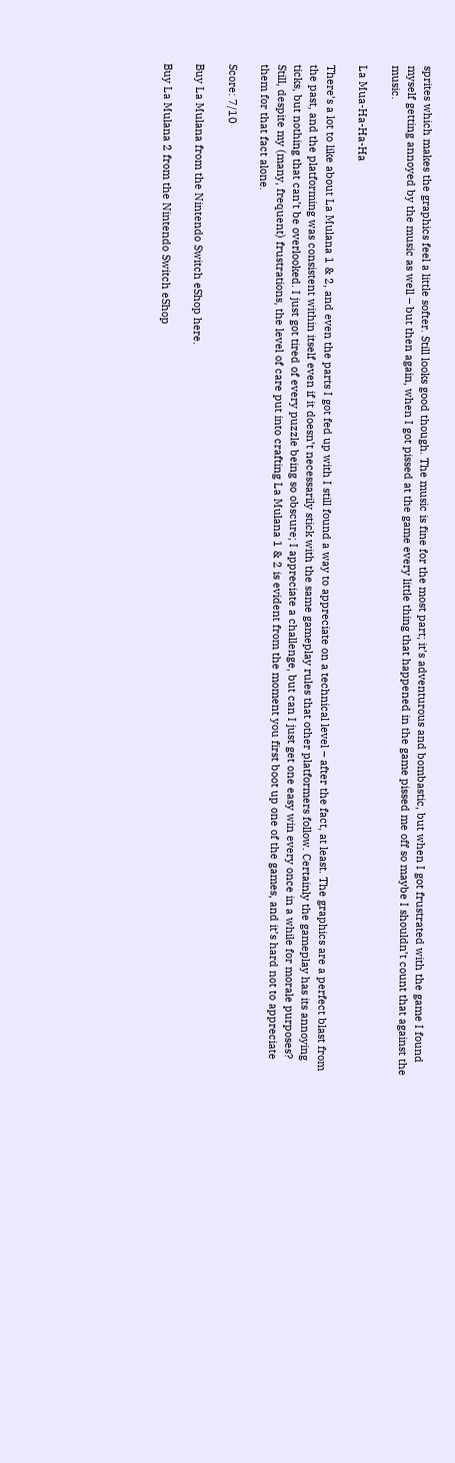sprites which makes the graphics feel a little softer. Still looks good though. The music is fine for the most part; it’s adventurous and bombastic, but when I got frustrated with the game I found myself getting annoyed by the music as well – but then again, when I got pissed at the game every little thing that happened in the game pissed me off so maybe I shouldn’t count that against the music.

La Mua-Ha-Ha-Ha

There’s a lot to like about La Mulana 1 & 2, and even the parts I got fed up with I still found a way to appreciate on a technical level – after the fact, at least. The graphics are a perfect blast from the past, and the platforming was consistent within itself even if it doesn’t necessarily stick with the same gameplay rules that other platformers follow. Certainly the gameplay has its annoying ticks, but nothing that can’t be overlooked. I just got tired of every puzzle being so obscure; I appreciate a challenge, but can I just get one easy win every once in a while for morale purposes? Still, despite my (many, frequent) frustrations, the level of care put into crafting La Mulana 1 & 2 is evident from the moment you first boot up one of the games, and it’s hard not to appreciate them for that fact alone.

Score: 7/10

Buy La Mulana from the Nintendo Switch eShop here.

Buy La Mulana 2 from the Nintendo Switch eShop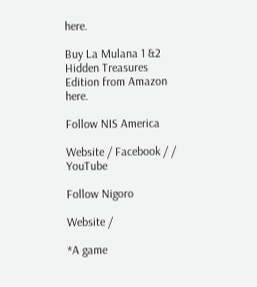here.

Buy La Mulana 1 &2 Hidden Treasures Edition from Amazon here.

Follow NIS America

Website / Facebook / / YouTube

Follow Nigoro

Website /

*A game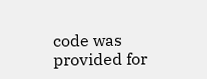code was provided for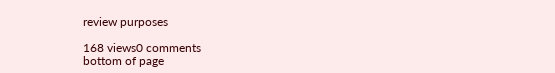review purposes

168 views0 comments
bottom of page